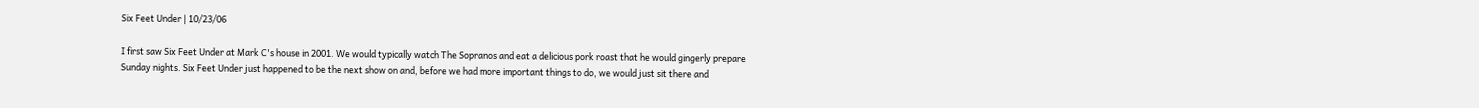Six Feet Under | 10/23/06

I first saw Six Feet Under at Mark C's house in 2001. We would typically watch The Sopranos and eat a delicious pork roast that he would gingerly prepare Sunday nights. Six Feet Under just happened to be the next show on and, before we had more important things to do, we would just sit there and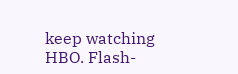keep watching HBO. Flash-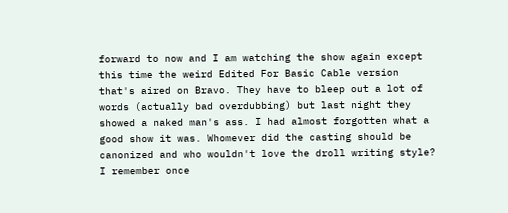forward to now and I am watching the show again except this time the weird Edited For Basic Cable version that's aired on Bravo. They have to bleep out a lot of words (actually bad overdubbing) but last night they showed a naked man's ass. I had almost forgotten what a good show it was. Whomever did the casting should be canonized and who wouldn't love the droll writing style? I remember once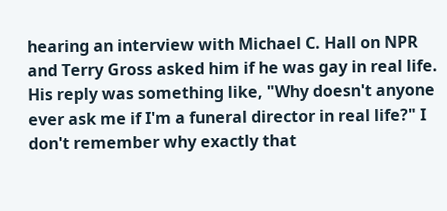hearing an interview with Michael C. Hall on NPR and Terry Gross asked him if he was gay in real life. His reply was something like, "Why doesn't anyone ever ask me if I'm a funeral director in real life?" I don't remember why exactly that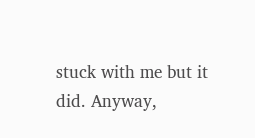stuck with me but it did. Anyway,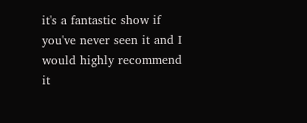it's a fantastic show if you've never seen it and I would highly recommend it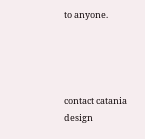to anyone.




contact catania design